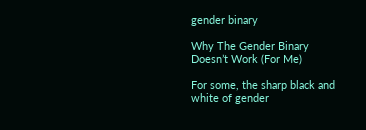gender binary

Why The Gender Binary Doesn’t Work (For Me)

For some, the sharp black and white of gender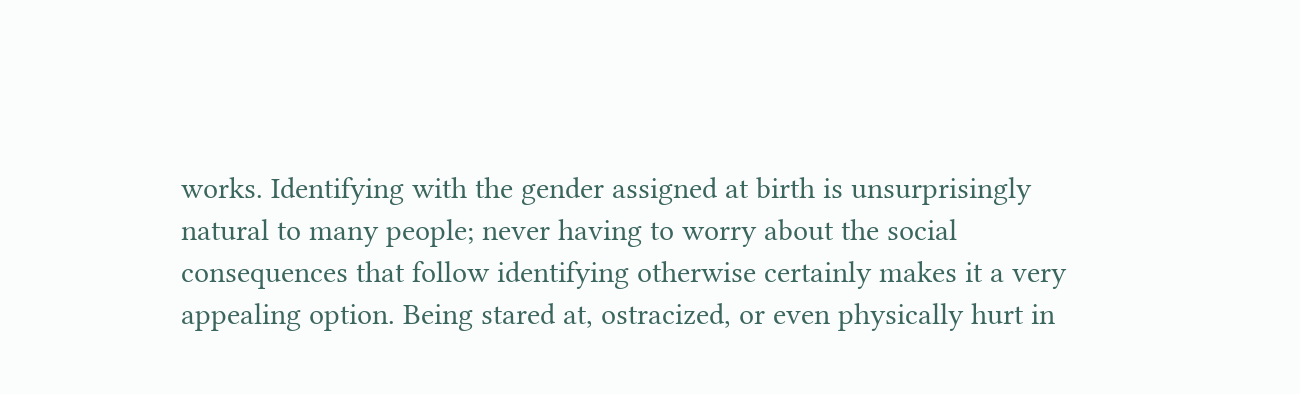works. Identifying with the gender assigned at birth is unsurprisingly natural to many people; never having to worry about the social consequences that follow identifying otherwise certainly makes it a very appealing option. Being stared at, ostracized, or even physically hurt in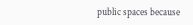public spaces because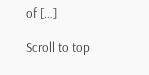of […]

Scroll to top